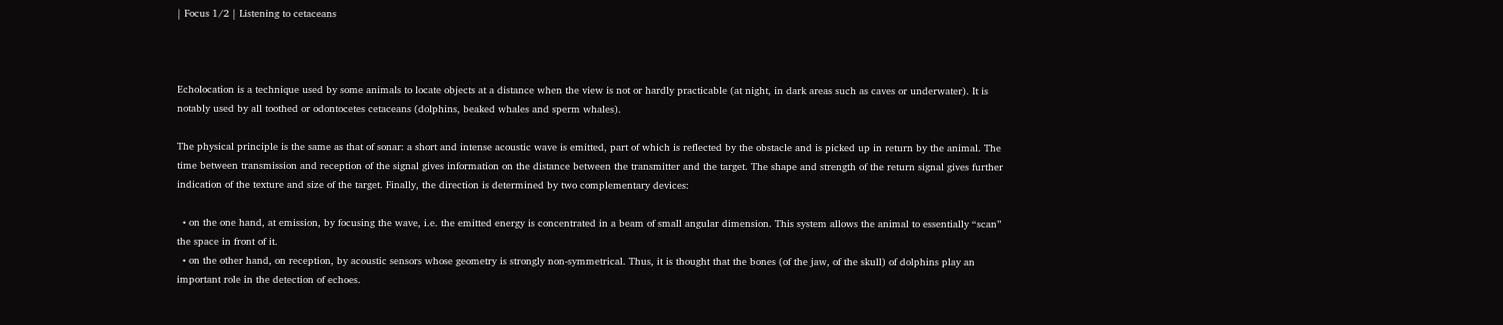| Focus 1/2 | Listening to cetaceans



Echolocation is a technique used by some animals to locate objects at a distance when the view is not or hardly practicable (at night, in dark areas such as caves or underwater). It is notably used by all toothed or odontocetes cetaceans (dolphins, beaked whales and sperm whales).

The physical principle is the same as that of sonar: a short and intense acoustic wave is emitted, part of which is reflected by the obstacle and is picked up in return by the animal. The time between transmission and reception of the signal gives information on the distance between the transmitter and the target. The shape and strength of the return signal gives further indication of the texture and size of the target. Finally, the direction is determined by two complementary devices:

  • on the one hand, at emission, by focusing the wave, i.e. the emitted energy is concentrated in a beam of small angular dimension. This system allows the animal to essentially “scan” the space in front of it.
  • on the other hand, on reception, by acoustic sensors whose geometry is strongly non-symmetrical. Thus, it is thought that the bones (of the jaw, of the skull) of dolphins play an important role in the detection of echoes.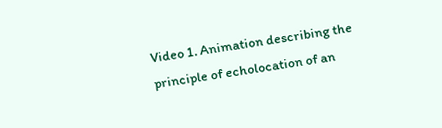Video 1. Animation describing the principle of echolocation of an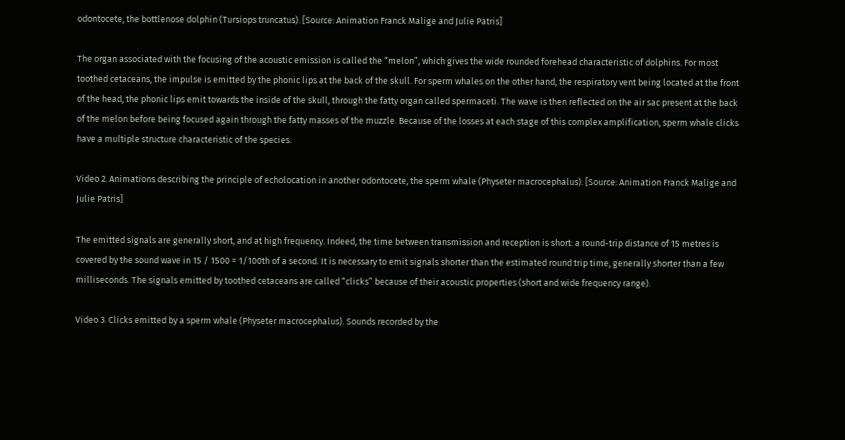odontocete, the bottlenose dolphin (Tursiops truncatus). [Source: Animation Franck Malige and Julie Patris]

The organ associated with the focusing of the acoustic emission is called the “melon”, which gives the wide rounded forehead characteristic of dolphins. For most toothed cetaceans, the impulse is emitted by the phonic lips at the back of the skull. For sperm whales on the other hand, the respiratory vent being located at the front of the head, the phonic lips emit towards the inside of the skull, through the fatty organ called spermaceti. The wave is then reflected on the air sac present at the back of the melon before being focused again through the fatty masses of the muzzle. Because of the losses at each stage of this complex amplification, sperm whale clicks have a multiple structure characteristic of the species.

Video 2. Animations describing the principle of echolocation in another odontocete, the sperm whale (Physeter macrocephalus). [Source: Animation Franck Malige and Julie Patris]

The emitted signals are generally short, and at high frequency. Indeed, the time between transmission and reception is short: a round-trip distance of 15 metres is covered by the sound wave in 15 / 1500 = 1/100th of a second. It is necessary to emit signals shorter than the estimated round trip time, generally shorter than a few milliseconds. The signals emitted by toothed cetaceans are called “clicks” because of their acoustic properties (short and wide frequency range).

Video 3. Clicks emitted by a sperm whale (Physeter macrocephalus). Sounds recorded by the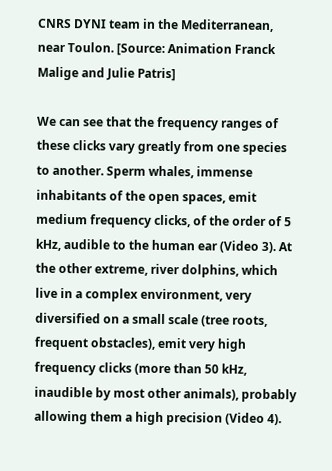CNRS DYNI team in the Mediterranean, near Toulon. [Source: Animation Franck Malige and Julie Patris]

We can see that the frequency ranges of these clicks vary greatly from one species to another. Sperm whales, immense inhabitants of the open spaces, emit medium frequency clicks, of the order of 5 kHz, audible to the human ear (Video 3). At the other extreme, river dolphins, which live in a complex environment, very diversified on a small scale (tree roots, frequent obstacles), emit very high frequency clicks (more than 50 kHz, inaudible by most other animals), probably allowing them a high precision (Video 4).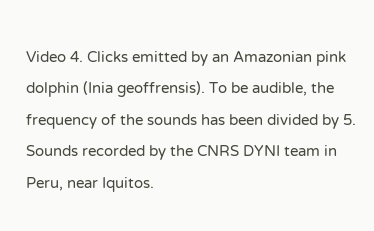Video 4. Clicks emitted by an Amazonian pink dolphin (Inia geoffrensis). To be audible, the frequency of the sounds has been divided by 5. Sounds recorded by the CNRS DYNI team in Peru, near Iquitos.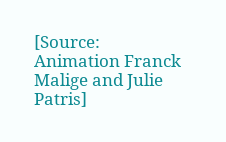[Source: Animation Franck Malige and Julie Patris]